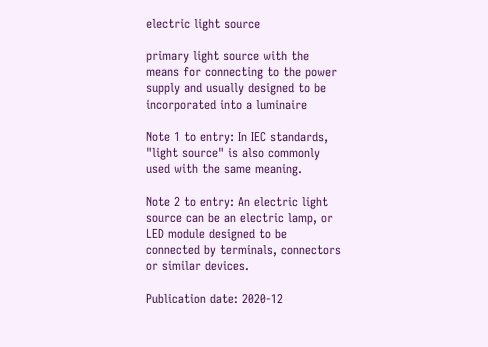electric light source

primary light source with the means for connecting to the power supply and usually designed to be incorporated into a luminaire

Note 1 to entry: In IEC standards, "light source" is also commonly used with the same meaning.

Note 2 to entry: An electric light source can be an electric lamp, or LED module designed to be connected by terminals, connectors or similar devices.

Publication date: 2020-12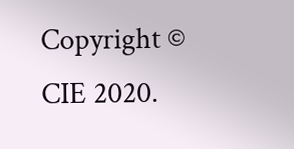Copyright © CIE 2020.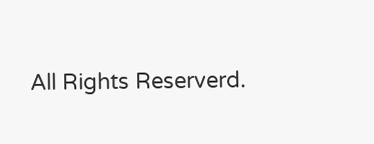All Rights Reserverd.